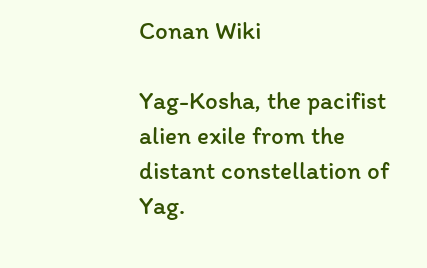Conan Wiki

Yag-Kosha, the pacifist alien exile from the distant constellation of Yag.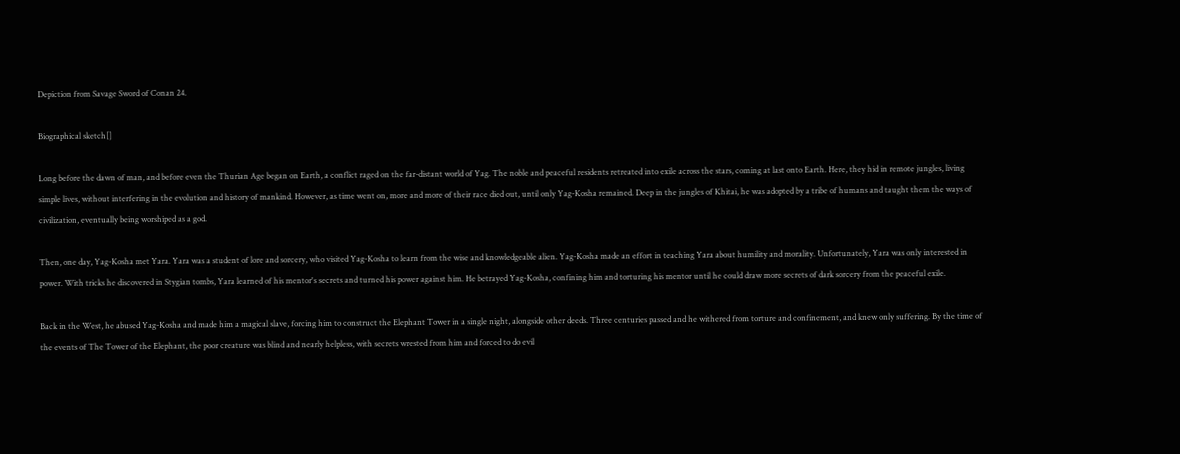Depiction from Savage Sword of Conan 24.

Biographical sketch[]

Long before the dawn of man, and before even the Thurian Age began on Earth, a conflict raged on the far-distant world of Yag. The noble and peaceful residents retreated into exile across the stars, coming at last onto Earth. Here, they hid in remote jungles, living simple lives, without interfering in the evolution and history of mankind. However, as time went on, more and more of their race died out, until only Yag-Kosha remained. Deep in the jungles of Khitai, he was adopted by a tribe of humans and taught them the ways of civilization, eventually being worshiped as a god.

Then, one day, Yag-Kosha met Yara. Yara was a student of lore and sorcery, who visited Yag-Kosha to learn from the wise and knowledgeable alien. Yag-Kosha made an effort in teaching Yara about humility and morality. Unfortunately, Yara was only interested in power. With tricks he discovered in Stygian tombs, Yara learned of his mentor's secrets and turned his power against him. He betrayed Yag-Kosha, confining him and torturing his mentor until he could draw more secrets of dark sorcery from the peaceful exile.

Back in the West, he abused Yag-Kosha and made him a magical slave, forcing him to construct the Elephant Tower in a single night, alongside other deeds. Three centuries passed and he withered from torture and confinement, and knew only suffering. By the time of the events of The Tower of the Elephant, the poor creature was blind and nearly helpless, with secrets wrested from him and forced to do evil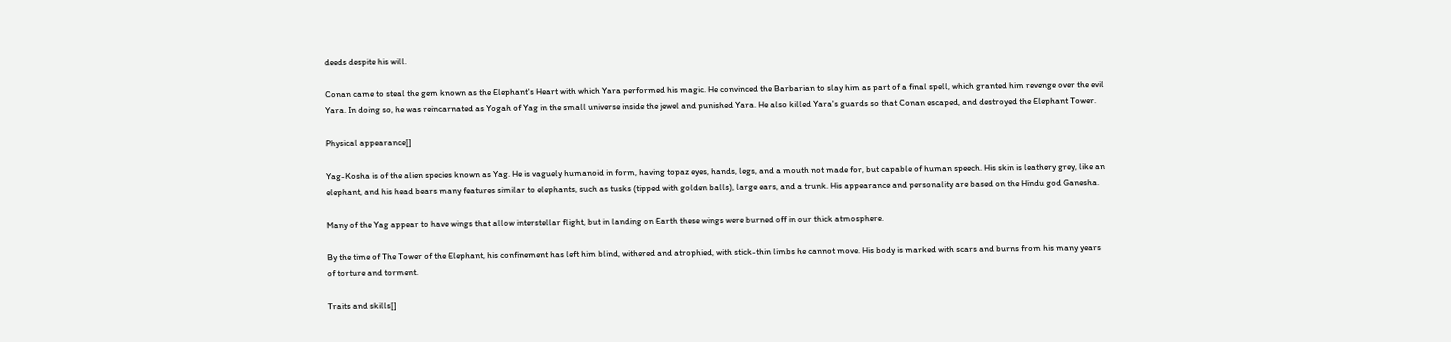deeds despite his will.

Conan came to steal the gem known as the Elephant's Heart with which Yara performed his magic. He convinced the Barbarian to slay him as part of a final spell, which granted him revenge over the evil Yara. In doing so, he was reincarnated as Yogah of Yag in the small universe inside the jewel and punished Yara. He also killed Yara's guards so that Conan escaped, and destroyed the Elephant Tower.

Physical appearance[]

Yag-Kosha is of the alien species known as Yag. He is vaguely humanoid in form, having topaz eyes, hands, legs, and a mouth not made for, but capable of human speech. His skin is leathery grey, like an elephant, and his head bears many features similar to elephants, such as tusks (tipped with golden balls), large ears, and a trunk. His appearance and personality are based on the Hindu god Ganesha.

Many of the Yag appear to have wings that allow interstellar flight, but in landing on Earth these wings were burned off in our thick atmosphere.

By the time of The Tower of the Elephant, his confinement has left him blind, withered and atrophied, with stick-thin limbs he cannot move. His body is marked with scars and burns from his many years of torture and torment.

Traits and skills[]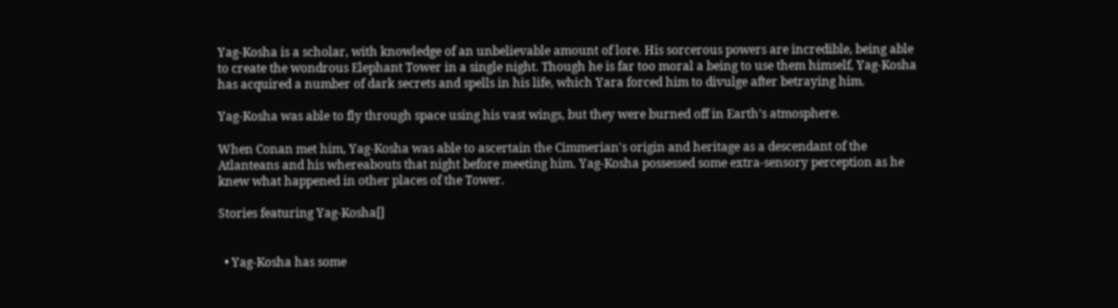Yag-Kosha is a scholar, with knowledge of an unbelievable amount of lore. His sorcerous powers are incredible, being able to create the wondrous Elephant Tower in a single night. Though he is far too moral a being to use them himself, Yag-Kosha has acquired a number of dark secrets and spells in his life, which Yara forced him to divulge after betraying him.

Yag-Kosha was able to fly through space using his vast wings, but they were burned off in Earth's atmosphere.

When Conan met him, Yag-Kosha was able to ascertain the Cimmerian's origin and heritage as a descendant of the Atlanteans and his whereabouts that night before meeting him. Yag-Kosha possessed some extra-sensory perception as he knew what happened in other places of the Tower.

Stories featuring Yag-Kosha[]


  • Yag-Kosha has some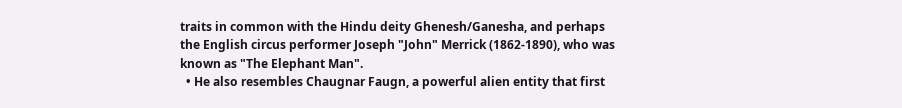traits in common with the Hindu deity Ghenesh/Ganesha, and perhaps the English circus performer Joseph "John" Merrick (1862-1890), who was known as "The Elephant Man".
  • He also resembles Chaugnar Faugn, a powerful alien entity that first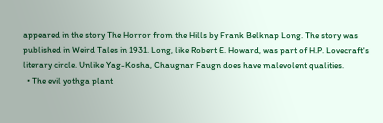appeared in the story The Horror from the Hills by Frank Belknap Long. The story was published in Weird Tales in 1931. Long, like Robert E. Howard, was part of H.P. Lovecraft's literary circle. Unlike Yag-Kosha, Chaugnar Faugn does have malevolent qualities.
  • The evil yothga plant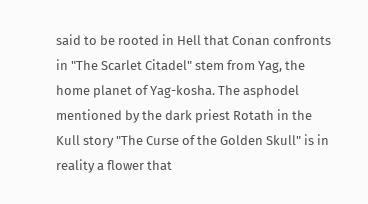said to be rooted in Hell that Conan confronts in "The Scarlet Citadel" stem from Yag, the home planet of Yag-kosha. The asphodel mentioned by the dark priest Rotath in the Kull story "The Curse of the Golden Skull" is in reality a flower that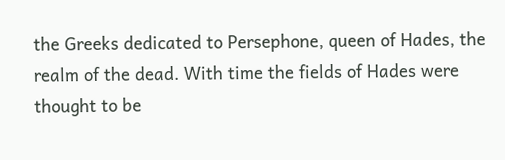the Greeks dedicated to Persephone, queen of Hades, the realm of the dead. With time the fields of Hades were thought to be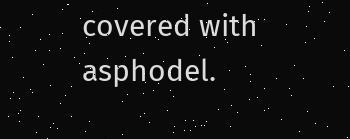covered with asphodel.